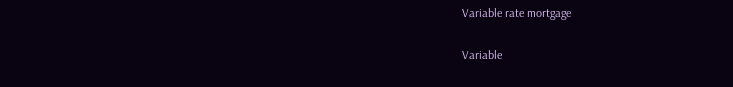Variable rate mortgage

Variable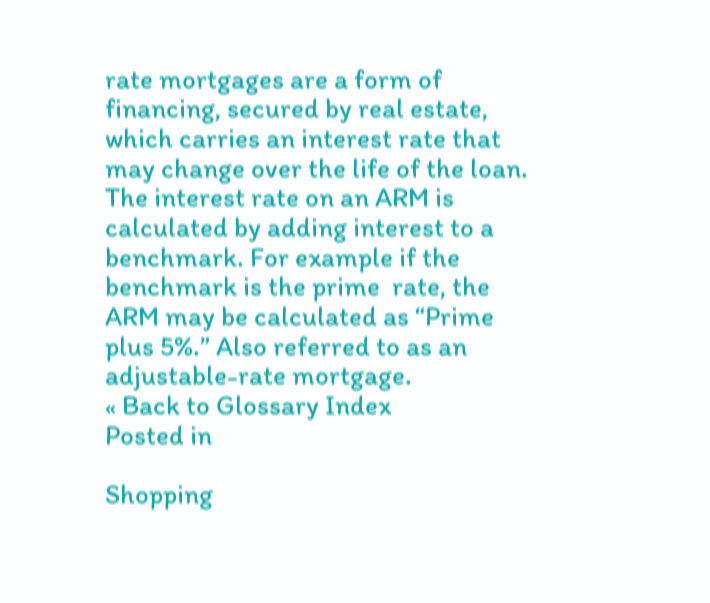rate mortgages are a form of financing, secured by real estate, which carries an interest rate that may change over the life of the loan. The interest rate on an ARM is calculated by adding interest to a benchmark. For example if the benchmark is the prime  rate, the ARM may be calculated as “Prime plus 5%.” Also referred to as an adjustable-rate mortgage.
« Back to Glossary Index
Posted in

Shopping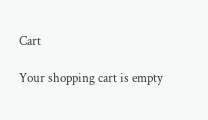Cart

Your shopping cart is empty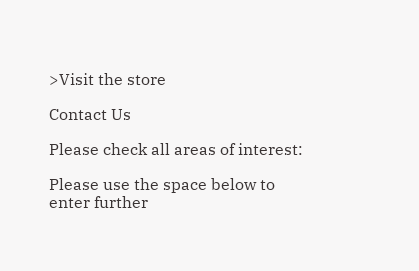>Visit the store

Contact Us

Please check all areas of interest:

Please use the space below to enter further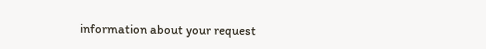information about your request